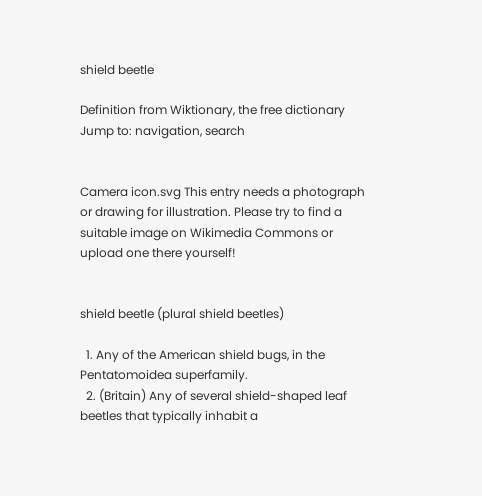shield beetle

Definition from Wiktionary, the free dictionary
Jump to: navigation, search


Camera icon.svg This entry needs a photograph or drawing for illustration. Please try to find a suitable image on Wikimedia Commons or upload one there yourself!


shield beetle (plural shield beetles)

  1. Any of the American shield bugs, in the Pentatomoidea superfamily.
  2. (Britain) Any of several shield-shaped leaf beetles that typically inhabit a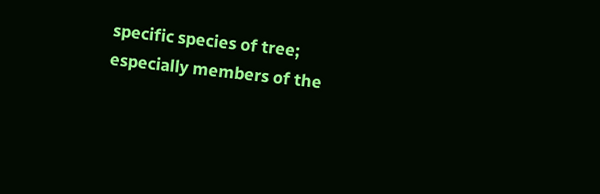specific species of tree; especially members of the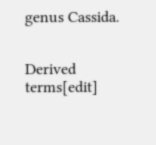genus Cassida.


Derived terms[edit]